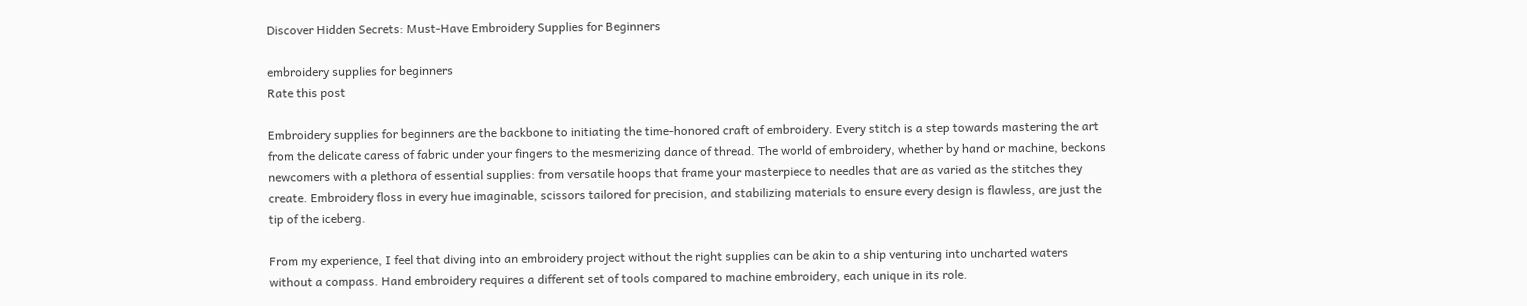Discover Hidden Secrets: Must-Have Embroidery Supplies for Beginners

embroidery supplies for beginners
Rate this post

Embroidery supplies for beginners are the backbone to initiating the time-honored craft of embroidery. Every stitch is a step towards mastering the art from the delicate caress of fabric under your fingers to the mesmerizing dance of thread. The world of embroidery, whether by hand or machine, beckons newcomers with a plethora of essential supplies: from versatile hoops that frame your masterpiece to needles that are as varied as the stitches they create. Embroidery floss in every hue imaginable, scissors tailored for precision, and stabilizing materials to ensure every design is flawless, are just the tip of the iceberg.

From my experience, I feel that diving into an embroidery project without the right supplies can be akin to a ship venturing into uncharted waters without a compass. Hand embroidery requires a different set of tools compared to machine embroidery, each unique in its role.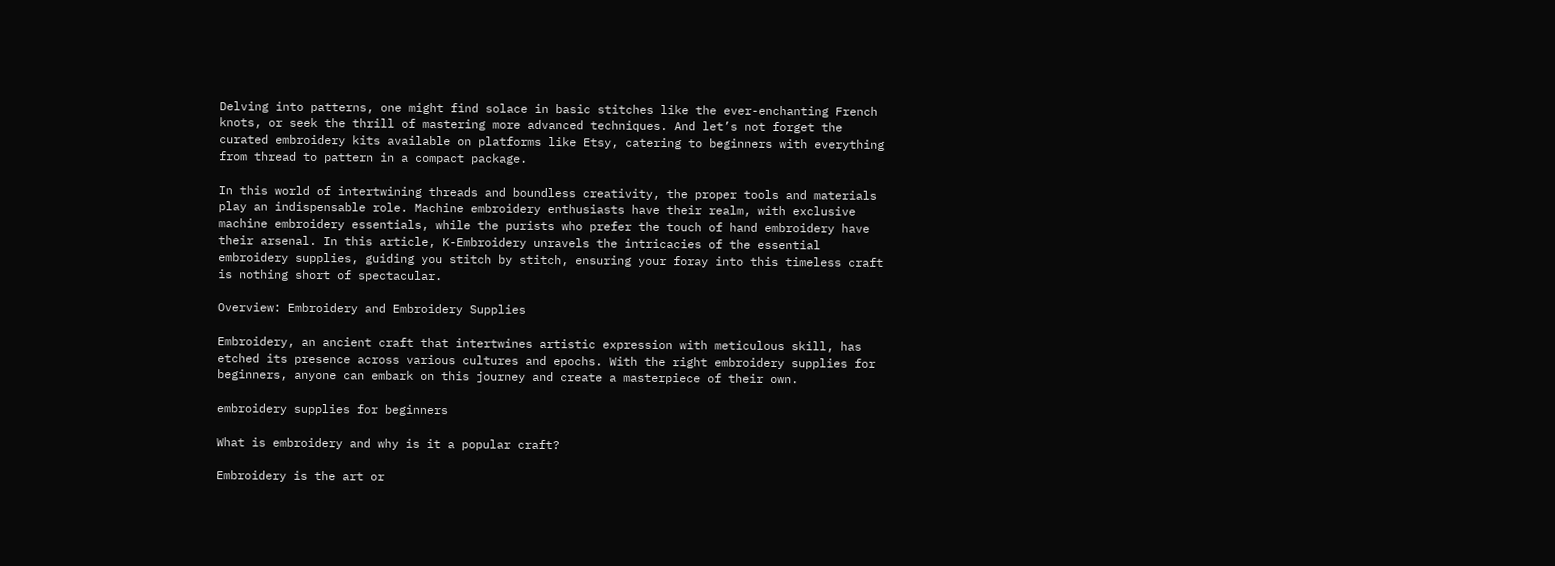Delving into patterns, one might find solace in basic stitches like the ever-enchanting French knots, or seek the thrill of mastering more advanced techniques. And let’s not forget the curated embroidery kits available on platforms like Etsy, catering to beginners with everything from thread to pattern in a compact package.

In this world of intertwining threads and boundless creativity, the proper tools and materials play an indispensable role. Machine embroidery enthusiasts have their realm, with exclusive machine embroidery essentials, while the purists who prefer the touch of hand embroidery have their arsenal. In this article, K-Embroidery unravels the intricacies of the essential embroidery supplies, guiding you stitch by stitch, ensuring your foray into this timeless craft is nothing short of spectacular.

Overview: Embroidery and Embroidery Supplies

Embroidery, an ancient craft that intertwines artistic expression with meticulous skill, has etched its presence across various cultures and epochs. With the right embroidery supplies for beginners, anyone can embark on this journey and create a masterpiece of their own.

embroidery supplies for beginners

What is embroidery and why is it a popular craft?

Embroidery is the art or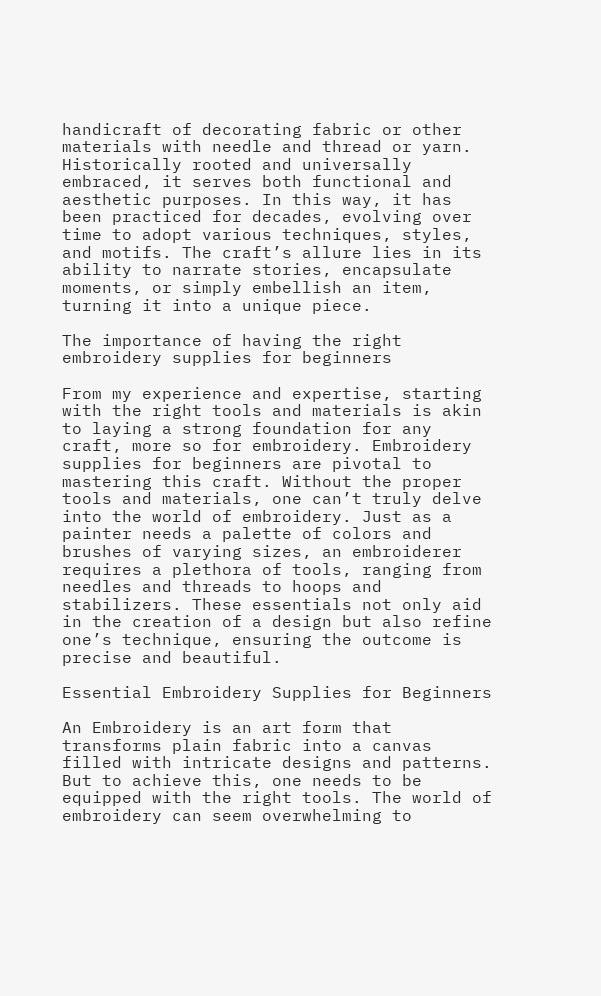handicraft of decorating fabric or other materials with needle and thread or yarn. Historically rooted and universally embraced, it serves both functional and aesthetic purposes. In this way, it has been practiced for decades, evolving over time to adopt various techniques, styles, and motifs. The craft’s allure lies in its ability to narrate stories, encapsulate moments, or simply embellish an item, turning it into a unique piece.

The importance of having the right embroidery supplies for beginners

From my experience and expertise, starting with the right tools and materials is akin to laying a strong foundation for any craft, more so for embroidery. Embroidery supplies for beginners are pivotal to mastering this craft. Without the proper tools and materials, one can’t truly delve into the world of embroidery. Just as a painter needs a palette of colors and brushes of varying sizes, an embroiderer requires a plethora of tools, ranging from needles and threads to hoops and stabilizers. These essentials not only aid in the creation of a design but also refine one’s technique, ensuring the outcome is precise and beautiful.

Essential Embroidery Supplies for Beginners

An Embroidery is an art form that transforms plain fabric into a canvas filled with intricate designs and patterns. But to achieve this, one needs to be equipped with the right tools. The world of embroidery can seem overwhelming to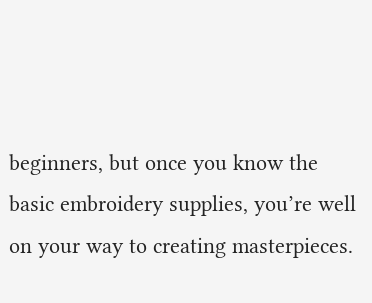beginners, but once you know the basic embroidery supplies, you’re well on your way to creating masterpieces.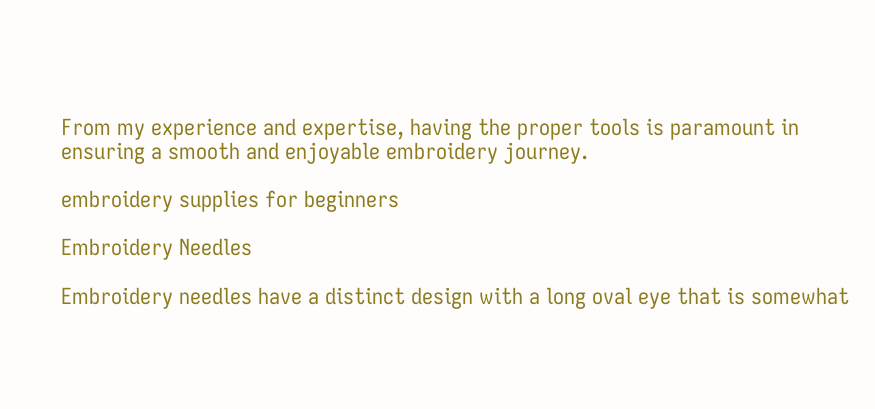From my experience and expertise, having the proper tools is paramount in ensuring a smooth and enjoyable embroidery journey.

embroidery supplies for beginners

Embroidery Needles

Embroidery needles have a distinct design with a long oval eye that is somewhat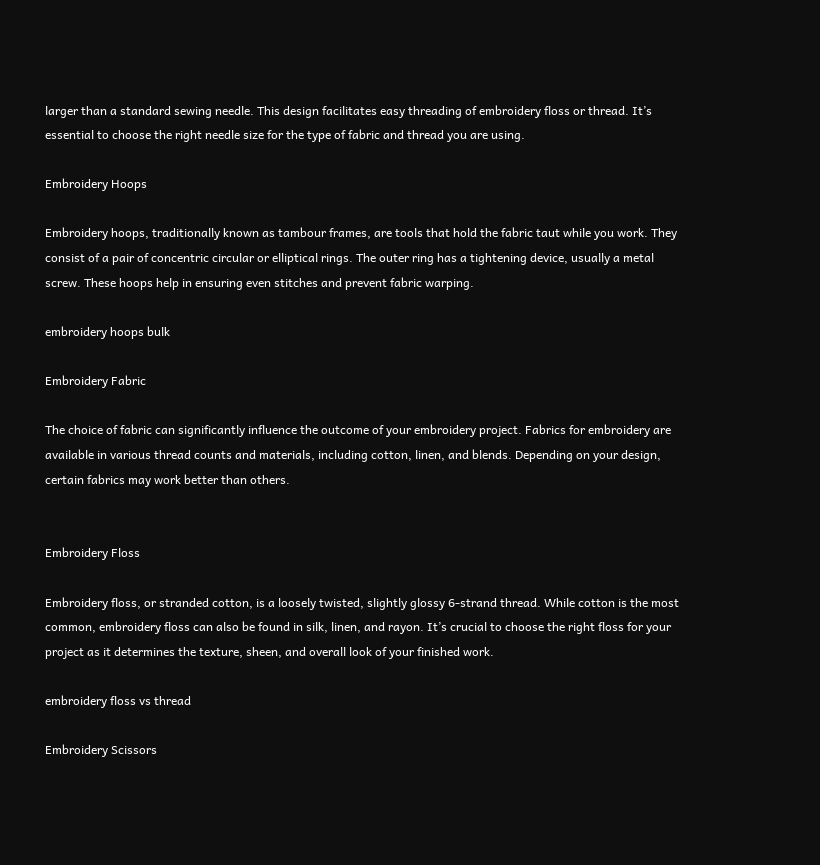larger than a standard sewing needle. This design facilitates easy threading of embroidery floss or thread. It’s essential to choose the right needle size for the type of fabric and thread you are using.

Embroidery Hoops

Embroidery hoops, traditionally known as tambour frames, are tools that hold the fabric taut while you work. They consist of a pair of concentric circular or elliptical rings. The outer ring has a tightening device, usually a metal screw. These hoops help in ensuring even stitches and prevent fabric warping.

embroidery hoops bulk

Embroidery Fabric

The choice of fabric can significantly influence the outcome of your embroidery project. Fabrics for embroidery are available in various thread counts and materials, including cotton, linen, and blends. Depending on your design, certain fabrics may work better than others.


Embroidery Floss

Embroidery floss, or stranded cotton, is a loosely twisted, slightly glossy 6-strand thread. While cotton is the most common, embroidery floss can also be found in silk, linen, and rayon. It’s crucial to choose the right floss for your project as it determines the texture, sheen, and overall look of your finished work.

embroidery floss vs thread

Embroidery Scissors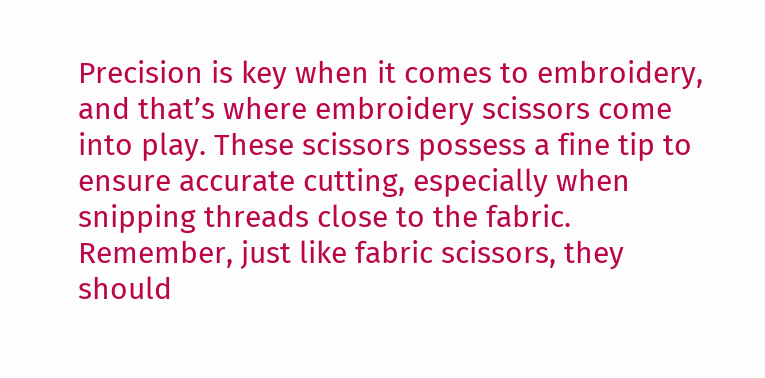Precision is key when it comes to embroidery, and that’s where embroidery scissors come into play. These scissors possess a fine tip to ensure accurate cutting, especially when snipping threads close to the fabric. Remember, just like fabric scissors, they should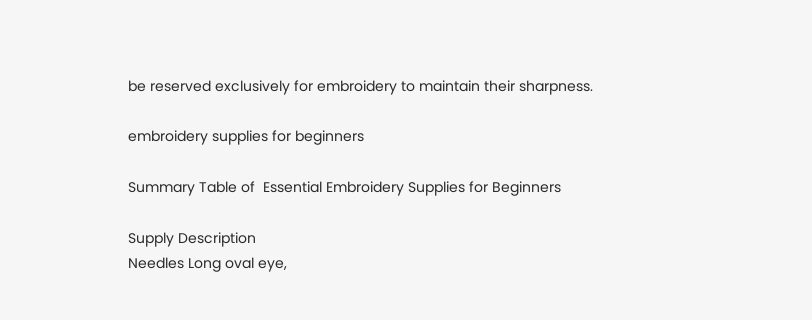be reserved exclusively for embroidery to maintain their sharpness.

embroidery supplies for beginners

Summary Table of  Essential Embroidery Supplies for Beginners

Supply Description
Needles Long oval eye,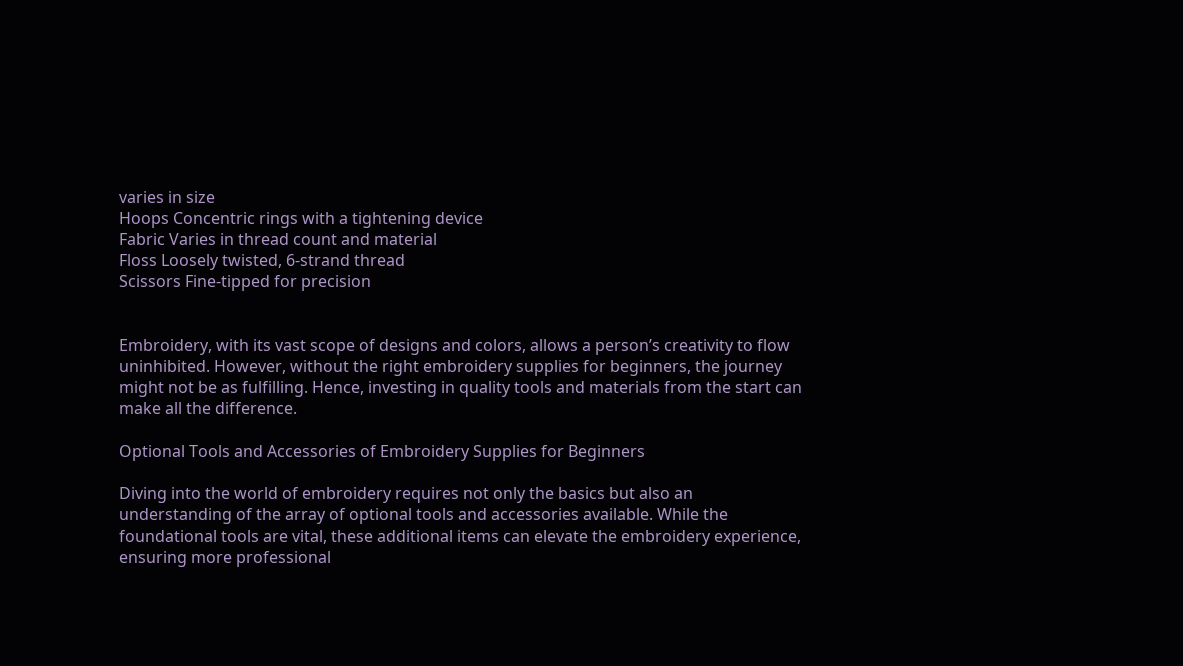varies in size
Hoops Concentric rings with a tightening device
Fabric Varies in thread count and material
Floss Loosely twisted, 6-strand thread
Scissors Fine-tipped for precision


Embroidery, with its vast scope of designs and colors, allows a person’s creativity to flow uninhibited. However, without the right embroidery supplies for beginners, the journey might not be as fulfilling. Hence, investing in quality tools and materials from the start can make all the difference.

Optional Tools and Accessories of Embroidery Supplies for Beginners

Diving into the world of embroidery requires not only the basics but also an understanding of the array of optional tools and accessories available. While the foundational tools are vital, these additional items can elevate the embroidery experience, ensuring more professional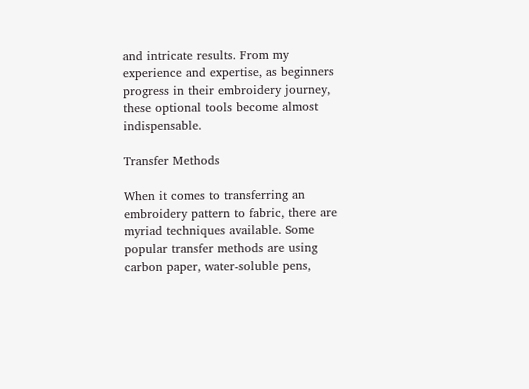and intricate results. From my experience and expertise, as beginners progress in their embroidery journey, these optional tools become almost indispensable.

Transfer Methods

When it comes to transferring an embroidery pattern to fabric, there are myriad techniques available. Some popular transfer methods are using carbon paper, water-soluble pens,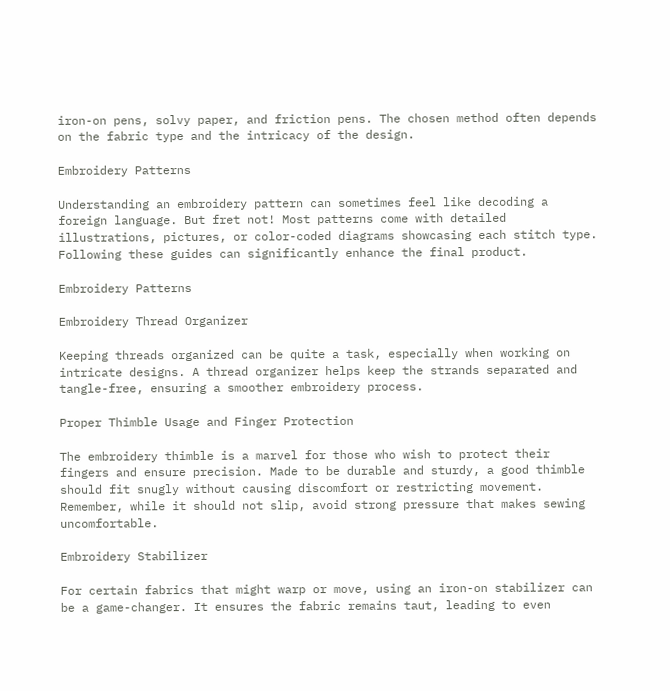iron-on pens, solvy paper, and friction pens. The chosen method often depends on the fabric type and the intricacy of the design.

Embroidery Patterns

Understanding an embroidery pattern can sometimes feel like decoding a foreign language. But fret not! Most patterns come with detailed illustrations, pictures, or color-coded diagrams showcasing each stitch type. Following these guides can significantly enhance the final product.

Embroidery Patterns

Embroidery Thread Organizer

Keeping threads organized can be quite a task, especially when working on intricate designs. A thread organizer helps keep the strands separated and tangle-free, ensuring a smoother embroidery process.

Proper Thimble Usage and Finger Protection

The embroidery thimble is a marvel for those who wish to protect their fingers and ensure precision. Made to be durable and sturdy, a good thimble should fit snugly without causing discomfort or restricting movement. Remember, while it should not slip, avoid strong pressure that makes sewing uncomfortable.

Embroidery Stabilizer

For certain fabrics that might warp or move, using an iron-on stabilizer can be a game-changer. It ensures the fabric remains taut, leading to even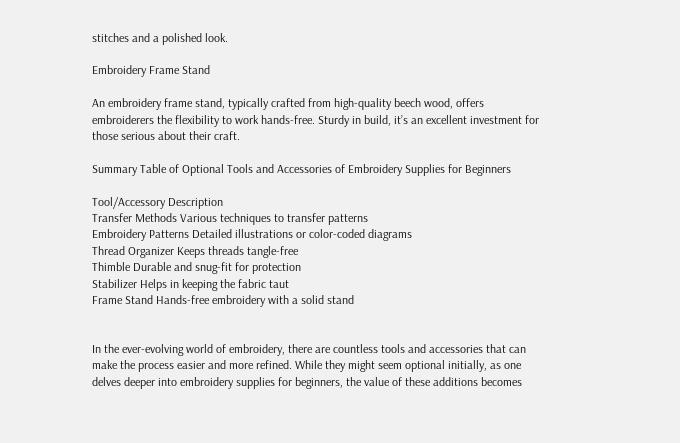stitches and a polished look.

Embroidery Frame Stand

An embroidery frame stand, typically crafted from high-quality beech wood, offers embroiderers the flexibility to work hands-free. Sturdy in build, it’s an excellent investment for those serious about their craft.

Summary Table of Optional Tools and Accessories of Embroidery Supplies for Beginners

Tool/Accessory Description
Transfer Methods Various techniques to transfer patterns
Embroidery Patterns Detailed illustrations or color-coded diagrams
Thread Organizer Keeps threads tangle-free
Thimble Durable and snug-fit for protection
Stabilizer Helps in keeping the fabric taut
Frame Stand Hands-free embroidery with a solid stand


In the ever-evolving world of embroidery, there are countless tools and accessories that can make the process easier and more refined. While they might seem optional initially, as one delves deeper into embroidery supplies for beginners, the value of these additions becomes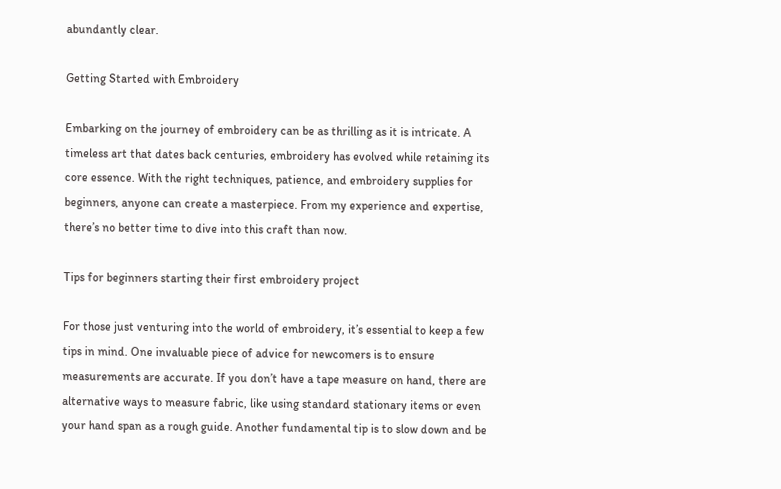abundantly clear.

Getting Started with Embroidery

Embarking on the journey of embroidery can be as thrilling as it is intricate. A timeless art that dates back centuries, embroidery has evolved while retaining its core essence. With the right techniques, patience, and embroidery supplies for beginners, anyone can create a masterpiece. From my experience and expertise, there’s no better time to dive into this craft than now.

Tips for beginners starting their first embroidery project

For those just venturing into the world of embroidery, it’s essential to keep a few tips in mind. One invaluable piece of advice for newcomers is to ensure measurements are accurate. If you don’t have a tape measure on hand, there are alternative ways to measure fabric, like using standard stationary items or even your hand span as a rough guide. Another fundamental tip is to slow down and be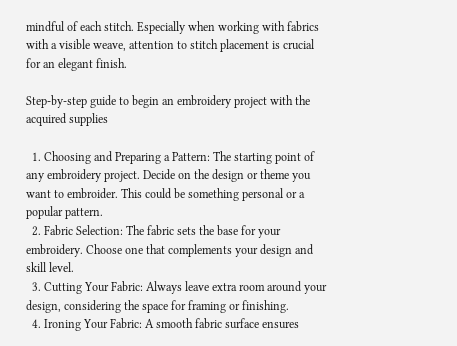mindful of each stitch. Especially when working with fabrics with a visible weave, attention to stitch placement is crucial for an elegant finish.

Step-by-step guide to begin an embroidery project with the acquired supplies

  1. Choosing and Preparing a Pattern: The starting point of any embroidery project. Decide on the design or theme you want to embroider. This could be something personal or a popular pattern.
  2. Fabric Selection: The fabric sets the base for your embroidery. Choose one that complements your design and skill level.
  3. Cutting Your Fabric: Always leave extra room around your design, considering the space for framing or finishing.
  4. Ironing Your Fabric: A smooth fabric surface ensures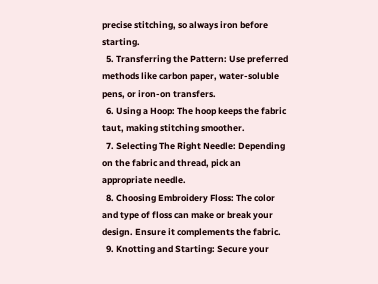precise stitching, so always iron before starting.
  5. Transferring the Pattern: Use preferred methods like carbon paper, water-soluble pens, or iron-on transfers.
  6. Using a Hoop: The hoop keeps the fabric taut, making stitching smoother.
  7. Selecting The Right Needle: Depending on the fabric and thread, pick an appropriate needle.
  8. Choosing Embroidery Floss: The color and type of floss can make or break your design. Ensure it complements the fabric.
  9. Knotting and Starting: Secure your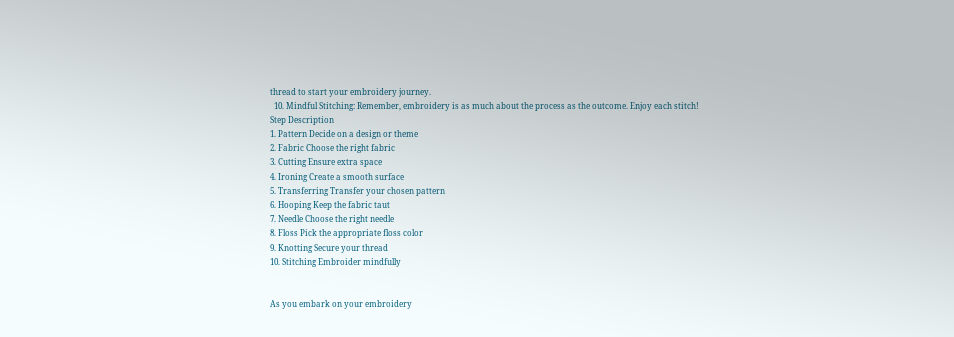thread to start your embroidery journey.
  10. Mindful Stitching: Remember, embroidery is as much about the process as the outcome. Enjoy each stitch!
Step Description
1. Pattern Decide on a design or theme
2. Fabric Choose the right fabric
3. Cutting Ensure extra space
4. Ironing Create a smooth surface
5. Transferring Transfer your chosen pattern
6. Hooping Keep the fabric taut
7. Needle Choose the right needle
8. Floss Pick the appropriate floss color
9. Knotting Secure your thread
10. Stitching Embroider mindfully


As you embark on your embroidery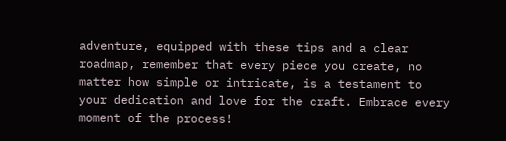adventure, equipped with these tips and a clear roadmap, remember that every piece you create, no matter how simple or intricate, is a testament to your dedication and love for the craft. Embrace every moment of the process!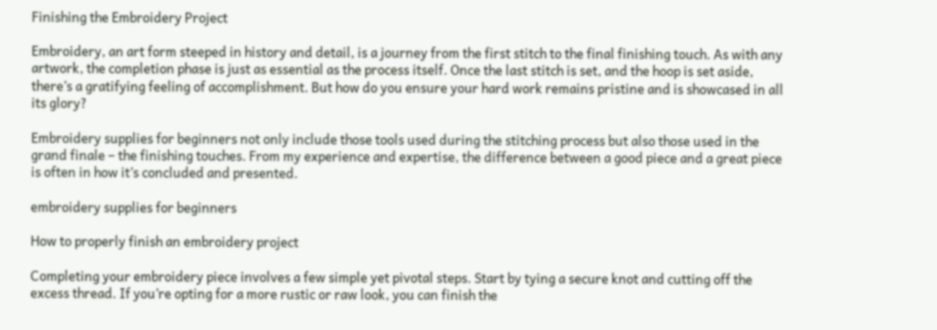Finishing the Embroidery Project

Embroidery, an art form steeped in history and detail, is a journey from the first stitch to the final finishing touch. As with any artwork, the completion phase is just as essential as the process itself. Once the last stitch is set, and the hoop is set aside, there’s a gratifying feeling of accomplishment. But how do you ensure your hard work remains pristine and is showcased in all its glory?

Embroidery supplies for beginners not only include those tools used during the stitching process but also those used in the grand finale – the finishing touches. From my experience and expertise, the difference between a good piece and a great piece is often in how it’s concluded and presented.

embroidery supplies for beginners

How to properly finish an embroidery project

Completing your embroidery piece involves a few simple yet pivotal steps. Start by tying a secure knot and cutting off the excess thread. If you’re opting for a more rustic or raw look, you can finish the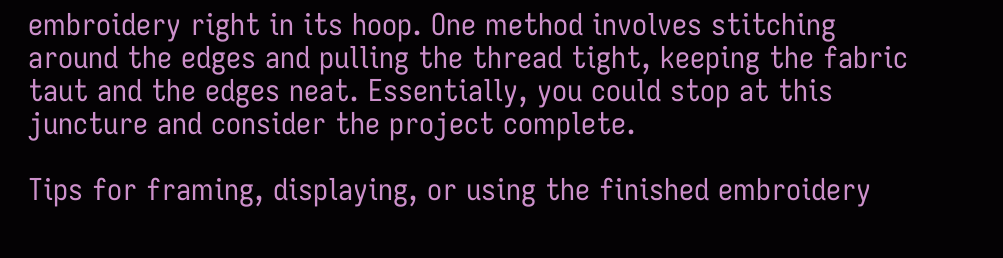embroidery right in its hoop. One method involves stitching around the edges and pulling the thread tight, keeping the fabric taut and the edges neat. Essentially, you could stop at this juncture and consider the project complete.

Tips for framing, displaying, or using the finished embroidery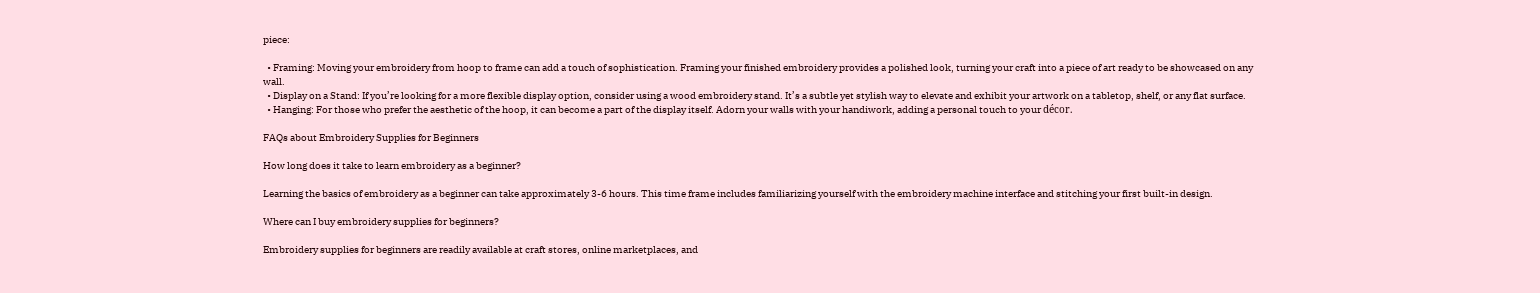piece:

  • Framing: Moving your embroidery from hoop to frame can add a touch of sophistication. Framing your finished embroidery provides a polished look, turning your craft into a piece of art ready to be showcased on any wall.
  • Display on a Stand: If you’re looking for a more flexible display option, consider using a wood embroidery stand. It’s a subtle yet stylish way to elevate and exhibit your artwork on a tabletop, shelf, or any flat surface.
  • Hanging: For those who prefer the aesthetic of the hoop, it can become a part of the display itself. Adorn your walls with your handiwork, adding a personal touch to your décor.

FAQs about Embroidery Supplies for Beginners

How long does it take to learn embroidery as a beginner?

Learning the basics of embroidery as a beginner can take approximately 3-6 hours. This time frame includes familiarizing yourself with the embroidery machine interface and stitching your first built-in design.

Where can I buy embroidery supplies for beginners?

Embroidery supplies for beginners are readily available at craft stores, online marketplaces, and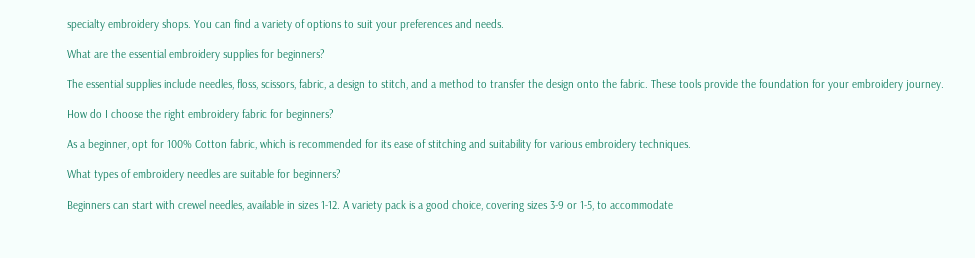specialty embroidery shops. You can find a variety of options to suit your preferences and needs.

What are the essential embroidery supplies for beginners?

The essential supplies include needles, floss, scissors, fabric, a design to stitch, and a method to transfer the design onto the fabric. These tools provide the foundation for your embroidery journey.

How do I choose the right embroidery fabric for beginners?

As a beginner, opt for 100% Cotton fabric, which is recommended for its ease of stitching and suitability for various embroidery techniques.

What types of embroidery needles are suitable for beginners?

Beginners can start with crewel needles, available in sizes 1-12. A variety pack is a good choice, covering sizes 3-9 or 1-5, to accommodate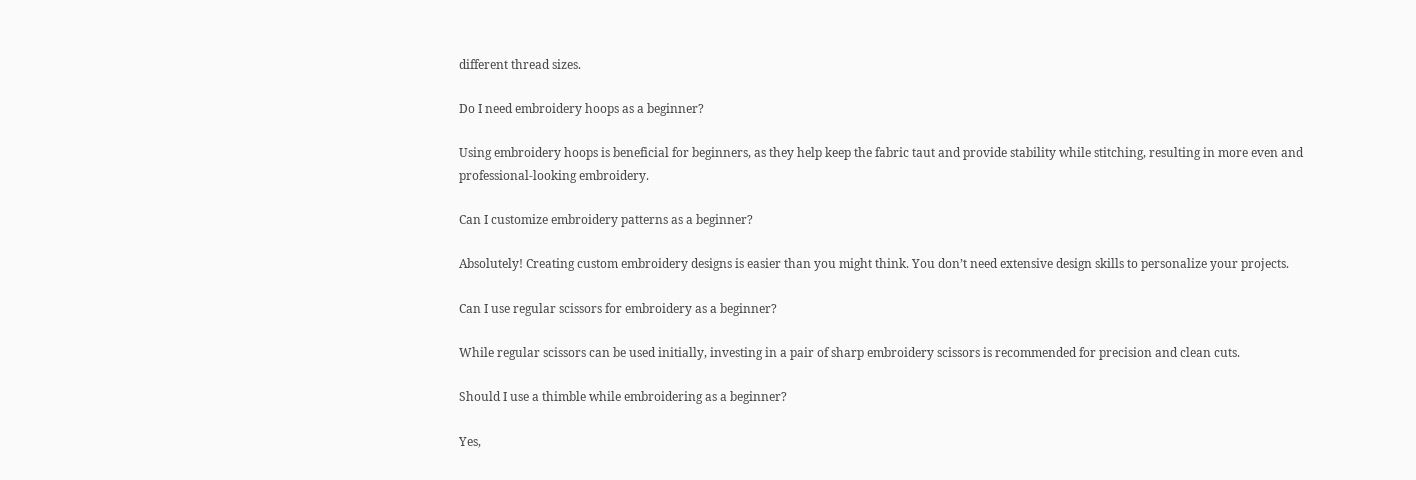different thread sizes.

Do I need embroidery hoops as a beginner?

Using embroidery hoops is beneficial for beginners, as they help keep the fabric taut and provide stability while stitching, resulting in more even and professional-looking embroidery.

Can I customize embroidery patterns as a beginner?

Absolutely! Creating custom embroidery designs is easier than you might think. You don’t need extensive design skills to personalize your projects.

Can I use regular scissors for embroidery as a beginner?

While regular scissors can be used initially, investing in a pair of sharp embroidery scissors is recommended for precision and clean cuts.

Should I use a thimble while embroidering as a beginner?

Yes,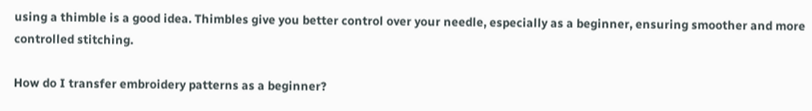using a thimble is a good idea. Thimbles give you better control over your needle, especially as a beginner, ensuring smoother and more controlled stitching.

How do I transfer embroidery patterns as a beginner?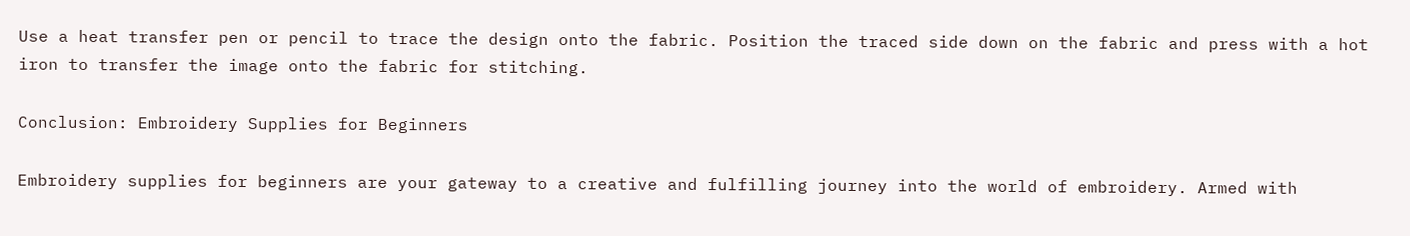Use a heat transfer pen or pencil to trace the design onto the fabric. Position the traced side down on the fabric and press with a hot iron to transfer the image onto the fabric for stitching.

Conclusion: Embroidery Supplies for Beginners

Embroidery supplies for beginners are your gateway to a creative and fulfilling journey into the world of embroidery. Armed with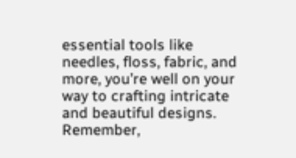essential tools like needles, floss, fabric, and more, you’re well on your way to crafting intricate and beautiful designs. Remember,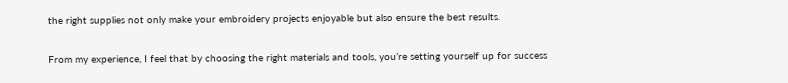the right supplies not only make your embroidery projects enjoyable but also ensure the best results.

From my experience, I feel that by choosing the right materials and tools, you’re setting yourself up for success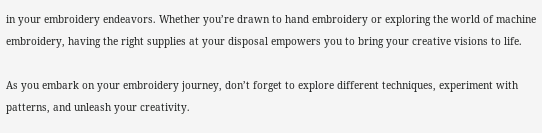in your embroidery endeavors. Whether you’re drawn to hand embroidery or exploring the world of machine embroidery, having the right supplies at your disposal empowers you to bring your creative visions to life.

As you embark on your embroidery journey, don’t forget to explore different techniques, experiment with patterns, and unleash your creativity.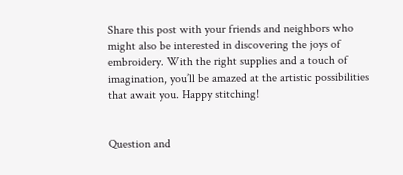Share this post with your friends and neighbors who might also be interested in discovering the joys of embroidery. With the right supplies and a touch of imagination, you’ll be amazed at the artistic possibilities that await you. Happy stitching!


Question and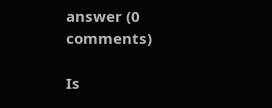answer (0 comments)

Is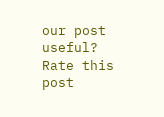our post useful?
Rate this post